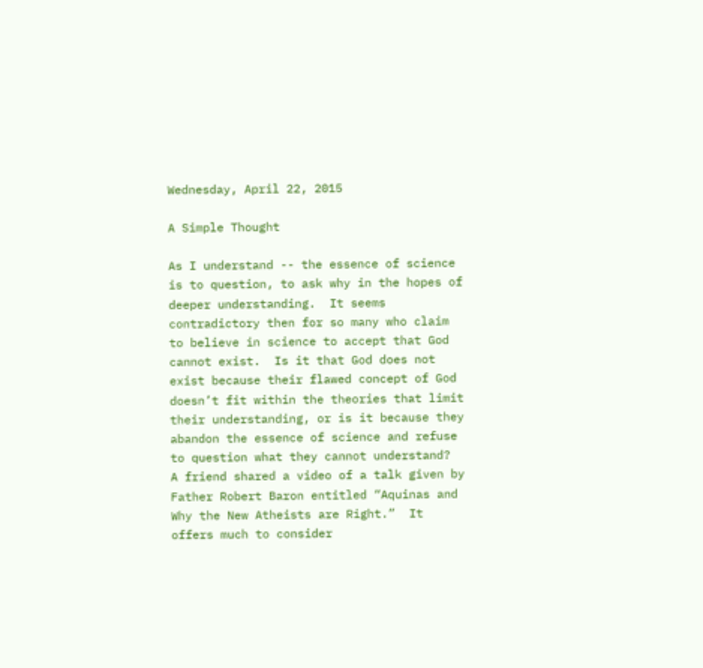Wednesday, April 22, 2015

A Simple Thought

As I understand -- the essence of science is to question, to ask why in the hopes of deeper understanding.  It seems contradictory then for so many who claim to believe in science to accept that God cannot exist.  Is it that God does not exist because their flawed concept of God doesn’t fit within the theories that limit their understanding, or is it because they abandon the essence of science and refuse to question what they cannot understand?
A friend shared a video of a talk given by Father Robert Baron entitled “Aquinas and Why the New Atheists are Right.”  It offers much to consider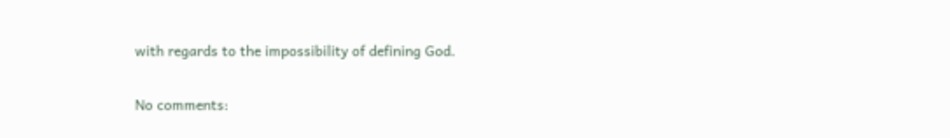with regards to the impossibility of defining God.

No comments: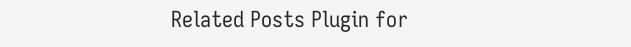Related Posts Plugin for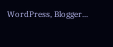WordPress, Blogger...